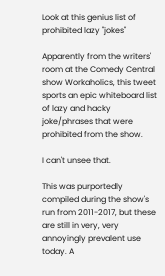Look at this genius list of prohibited lazy "jokes"

Apparently from the writers' room at the Comedy Central show Workaholics, this tweet sports an epic whiteboard list of lazy and hacky joke/phrases that were prohibited from the show.

I can't unsee that.

This was purportedly compiled during the show's run from 2011-2017, but these are still in very, very annoyingly prevalent use today. A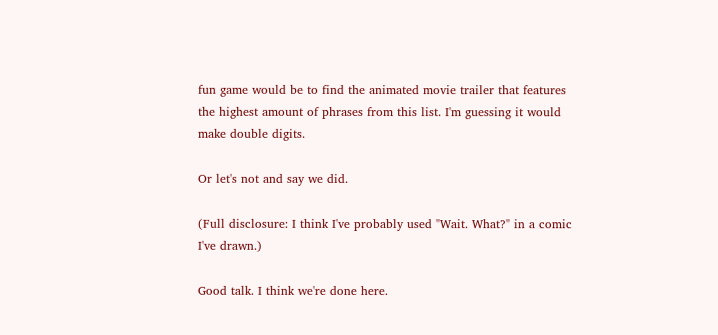fun game would be to find the animated movie trailer that features the highest amount of phrases from this list. I'm guessing it would make double digits.

Or let's not and say we did.

(Full disclosure: I think I've probably used "Wait. What?" in a comic I've drawn.)

Good talk. I think we're done here.